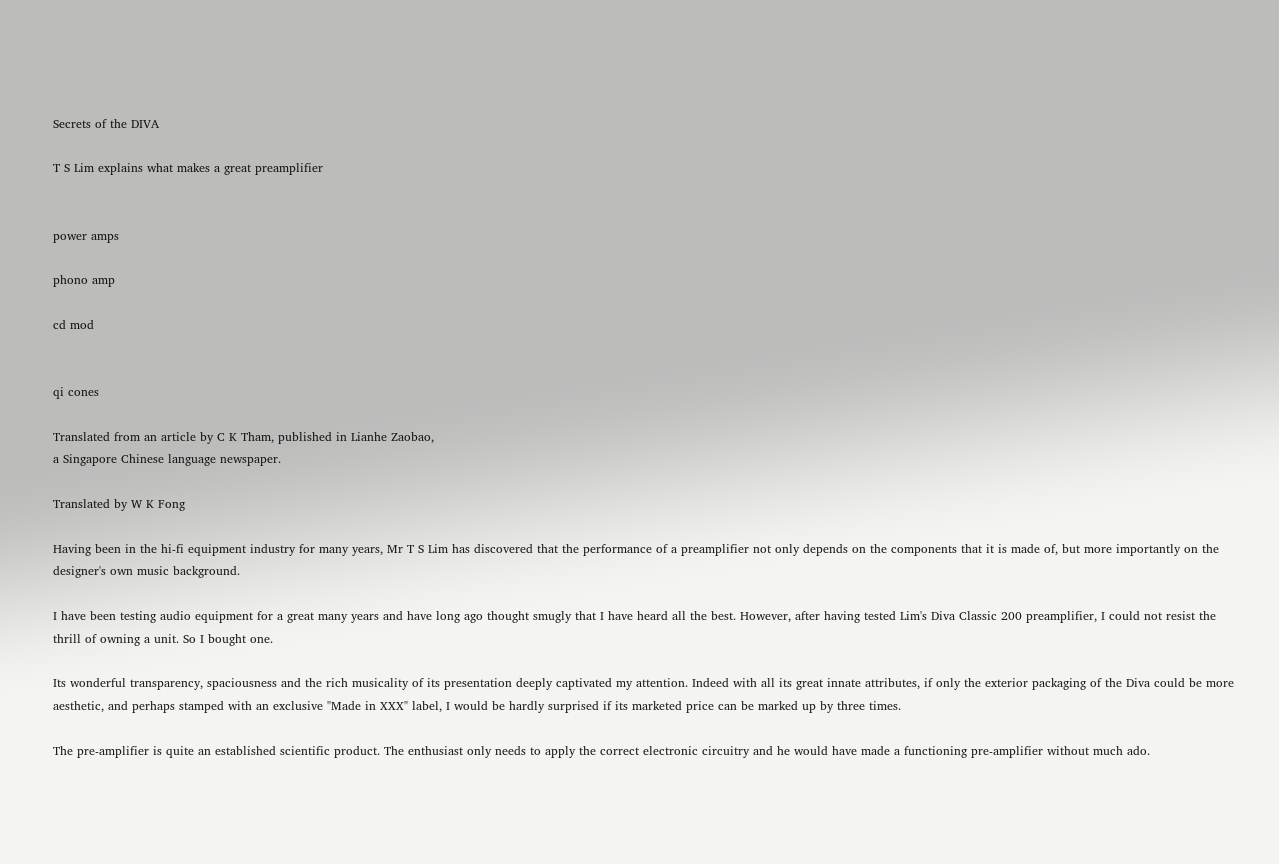Secrets of the DIVA

T S Lim explains what makes a great preamplifier


power amps

phono amp

cd mod


qi cones

Translated from an article by C K Tham, published in Lianhe Zaobao,
a Singapore Chinese language newspaper.

Translated by W K Fong

Having been in the hi-fi equipment industry for many years, Mr T S Lim has discovered that the performance of a preamplifier not only depends on the components that it is made of, but more importantly on the designer's own music background.

I have been testing audio equipment for a great many years and have long ago thought smugly that I have heard all the best. However, after having tested Lim's Diva Classic 200 preamplifier, I could not resist the thrill of owning a unit. So I bought one.

Its wonderful transparency, spaciousness and the rich musicality of its presentation deeply captivated my attention. Indeed with all its great innate attributes, if only the exterior packaging of the Diva could be more aesthetic, and perhaps stamped with an exclusive "Made in XXX" label, I would be hardly surprised if its marketed price can be marked up by three times.

The pre-amplifier is quite an established scientific product. The enthusiast only needs to apply the correct electronic circuitry and he would have made a functioning pre-amplifier without much ado.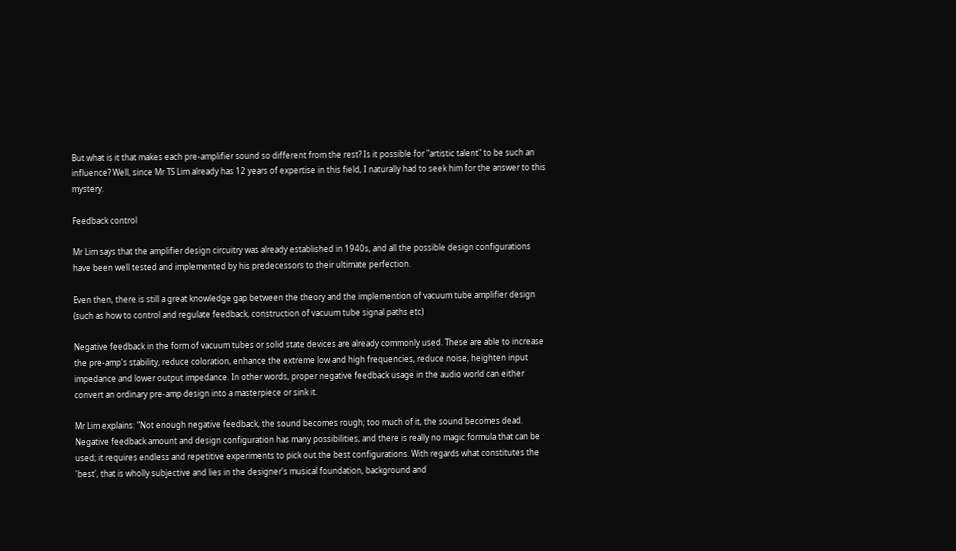But what is it that makes each pre-amplifier sound so different from the rest? Is it possible for "artistic talent" to be such an influence? Well, since Mr TS Lim already has 12 years of expertise in this field, I naturally had to seek him for the answer to this mystery.

Feedback control

Mr Lim says that the amplifier design circuitry was already established in 1940s, and all the possible design configurations have been well tested and implemented by his predecessors to their ultimate perfection.

Even then, there is still a great knowledge gap between the theory and the implemention of vacuum tube amplifier design (such as how to control and regulate feedback, construction of vacuum tube signal paths etc)

Negative feedback in the form of vacuum tubes or solid state devices are already commonly used. These are able to increase the pre-amp's stability, reduce coloration, enhance the extreme low and high frequencies, reduce noise, heighten input impedance and lower output impedance. In other words, proper negative feedback usage in the audio world can either convert an ordinary pre-amp design into a masterpiece or sink it.

Mr Lim explains: "Not enough negative feedback, the sound becomes rough; too much of it, the sound becomes dead. Negative feedback amount and design configuration has many possibilities, and there is really no magic formula that can be used; it requires endless and repetitive experiments to pick out the best configurations. With regards what constitutes the 'best', that is wholly subjective and lies in the designer's musical foundation, background and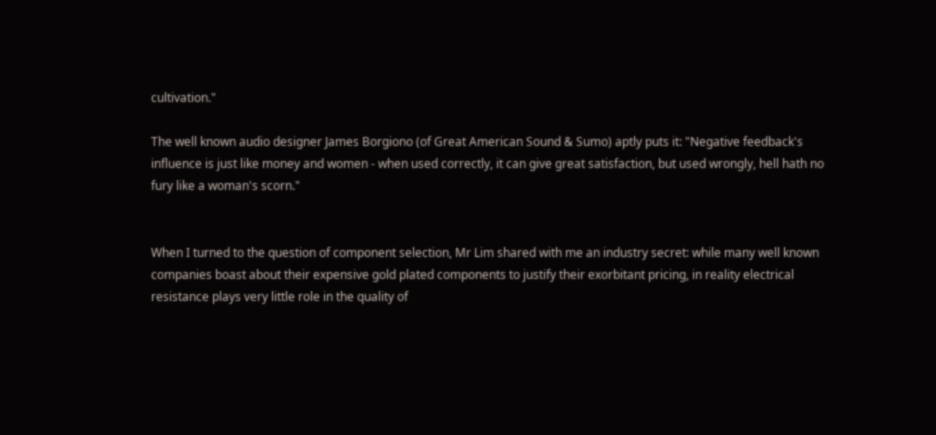cultivation."

The well known audio designer James Borgiono (of Great American Sound & Sumo) aptly puts it: "Negative feedback's influence is just like money and women - when used correctly, it can give great satisfaction, but used wrongly, hell hath no fury like a woman's scorn."


When I turned to the question of component selection, Mr Lim shared with me an industry secret: while many well known companies boast about their expensive gold plated components to justify their exorbitant pricing, in reality electrical resistance plays very little role in the quality of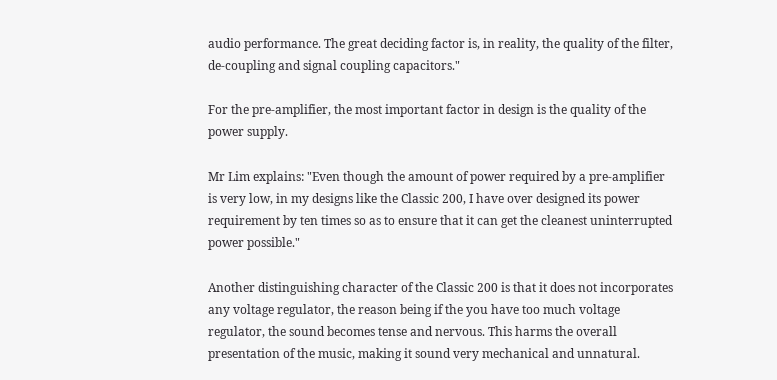audio performance. The great deciding factor is, in reality, the quality of the filter, de-coupling and signal coupling capacitors."

For the pre-amplifier, the most important factor in design is the quality of the power supply.

Mr Lim explains: "Even though the amount of power required by a pre-amplifier is very low, in my designs like the Classic 200, I have over designed its power requirement by ten times so as to ensure that it can get the cleanest uninterrupted power possible."

Another distinguishing character of the Classic 200 is that it does not incorporates any voltage regulator, the reason being if the you have too much voltage regulator, the sound becomes tense and nervous. This harms the overall presentation of the music, making it sound very mechanical and unnatural.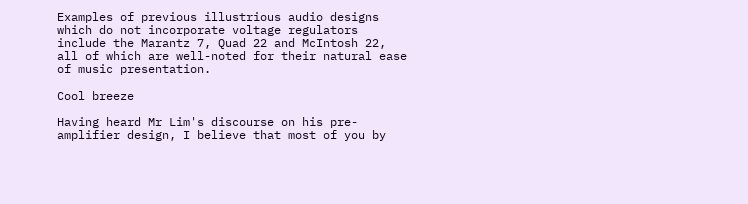Examples of previous illustrious audio designs which do not incorporate voltage regulators include the Marantz 7, Quad 22 and McIntosh 22, all of which are well-noted for their natural ease of music presentation.

Cool breeze

Having heard Mr Lim's discourse on his pre-amplifier design, I believe that most of you by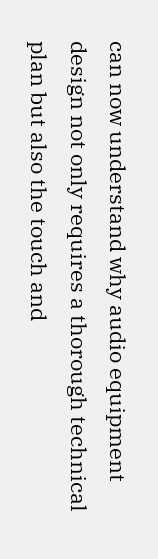can now understand why audio equipment design not only requires a thorough technical plan but also the touch and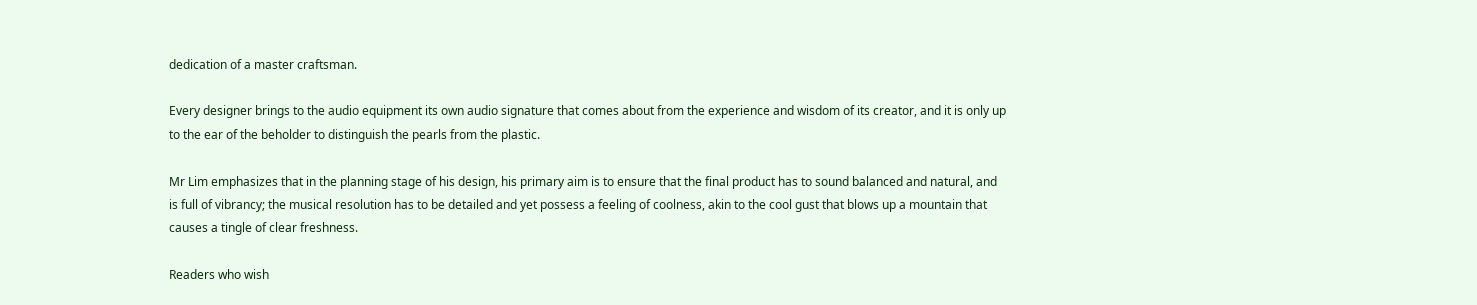dedication of a master craftsman.

Every designer brings to the audio equipment its own audio signature that comes about from the experience and wisdom of its creator, and it is only up to the ear of the beholder to distinguish the pearls from the plastic.

Mr Lim emphasizes that in the planning stage of his design, his primary aim is to ensure that the final product has to sound balanced and natural, and is full of vibrancy; the musical resolution has to be detailed and yet possess a feeling of coolness, akin to the cool gust that blows up a mountain that causes a tingle of clear freshness.

Readers who wish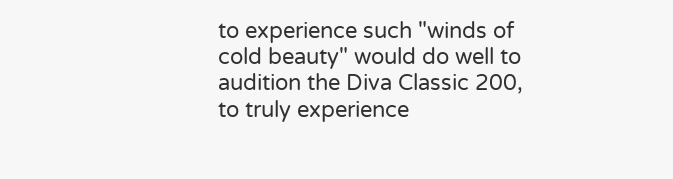to experience such "winds of cold beauty" would do well to audition the Diva Classic 200, to truly experience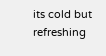its cold but refreshing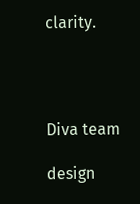clarity.




Diva team

design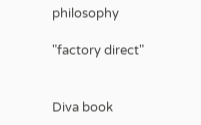philosophy

"factory direct"


Diva book